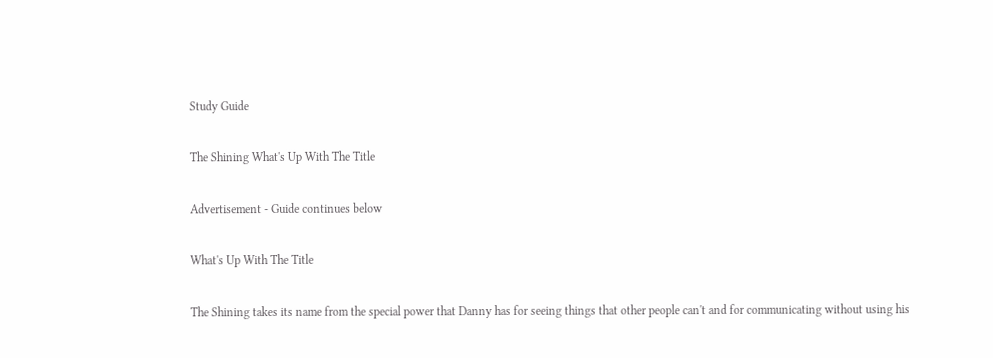Study Guide

The Shining What's Up With The Title

Advertisement - Guide continues below

What's Up With The Title

The Shining takes its name from the special power that Danny has for seeing things that other people can't and for communicating without using his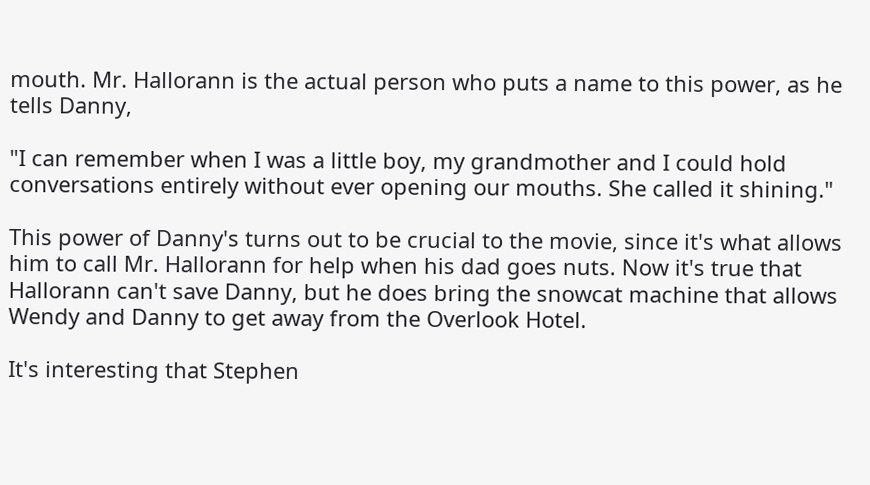mouth. Mr. Hallorann is the actual person who puts a name to this power, as he tells Danny,

"I can remember when I was a little boy, my grandmother and I could hold conversations entirely without ever opening our mouths. She called it shining."

This power of Danny's turns out to be crucial to the movie, since it's what allows him to call Mr. Hallorann for help when his dad goes nuts. Now it's true that Hallorann can't save Danny, but he does bring the snowcat machine that allows Wendy and Danny to get away from the Overlook Hotel.

It's interesting that Stephen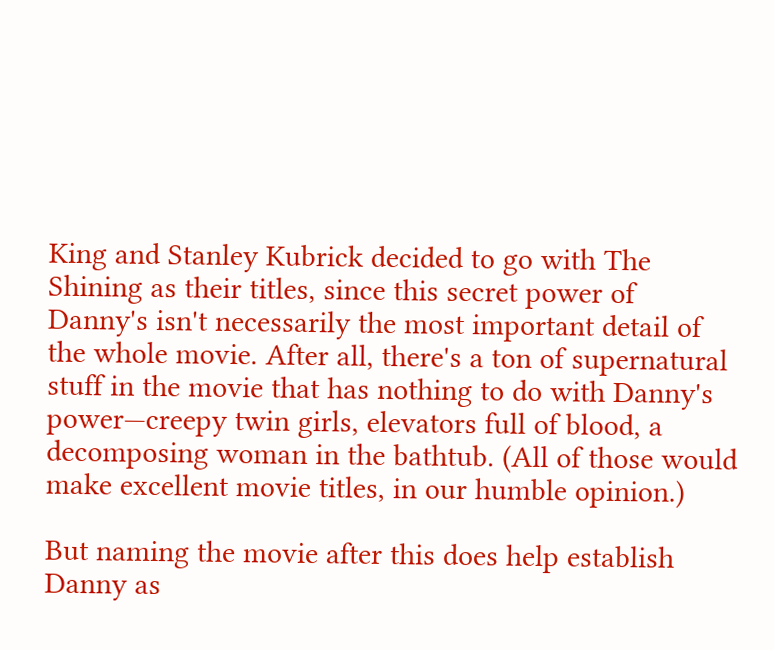King and Stanley Kubrick decided to go with The Shining as their titles, since this secret power of Danny's isn't necessarily the most important detail of the whole movie. After all, there's a ton of supernatural stuff in the movie that has nothing to do with Danny's power—creepy twin girls, elevators full of blood, a decomposing woman in the bathtub. (All of those would make excellent movie titles, in our humble opinion.)

But naming the movie after this does help establish Danny as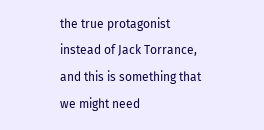the true protagonist instead of Jack Torrance, and this is something that we might need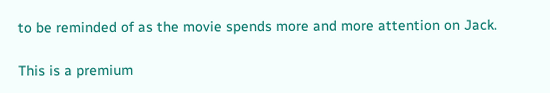to be reminded of as the movie spends more and more attention on Jack.

This is a premium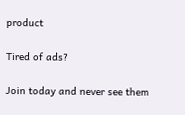product

Tired of ads?

Join today and never see them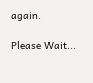again.

Please Wait...